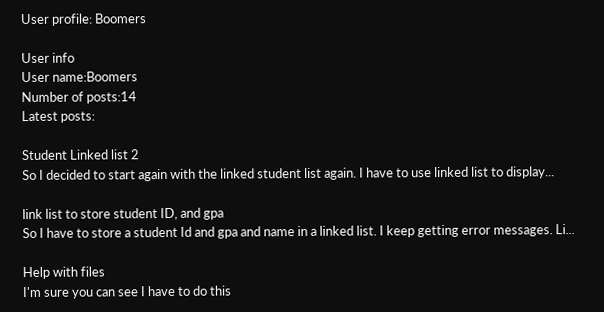User profile: Boomers

User info
User name:Boomers
Number of posts:14
Latest posts:

Student Linked list 2
So I decided to start again with the linked student list again. I have to use linked list to display...

link list to store student ID, and gpa
So I have to store a student Id and gpa and name in a linked list. I keep getting error messages. Li...

Help with files
I'm sure you can see I have to do this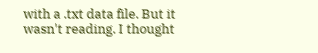with a .txt data file. But it wasn't reading. I thought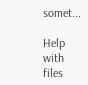somet...

Help with files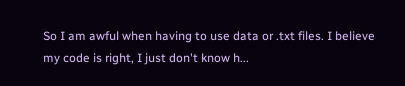So I am awful when having to use data or .txt files. I believe my code is right, I just don't know h...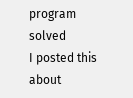program solved
I posted this about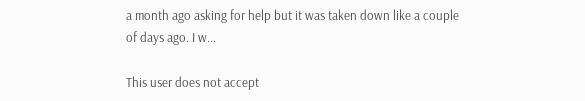a month ago asking for help but it was taken down like a couple of days ago. I w...

This user does not accept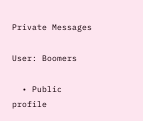Private Messages

User: Boomers

  • Public profile